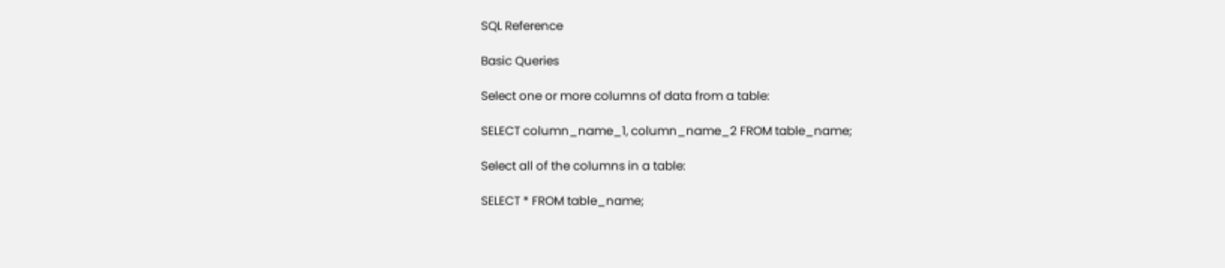SQL Reference

Basic Queries

Select one or more columns of data from a table:

SELECT column_name_1, column_name_2 FROM table_name;

Select all of the columns in a table:

SELECT * FROM table_name;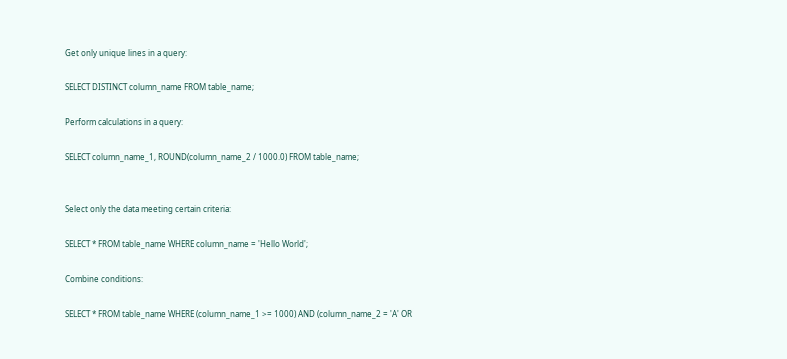Get only unique lines in a query:

SELECT DISTINCT column_name FROM table_name;

Perform calculations in a query:

SELECT column_name_1, ROUND(column_name_2 / 1000.0) FROM table_name;


Select only the data meeting certain criteria:

SELECT * FROM table_name WHERE column_name = 'Hello World';

Combine conditions:

SELECT * FROM table_name WHERE (column_name_1 >= 1000) AND (column_name_2 = 'A' OR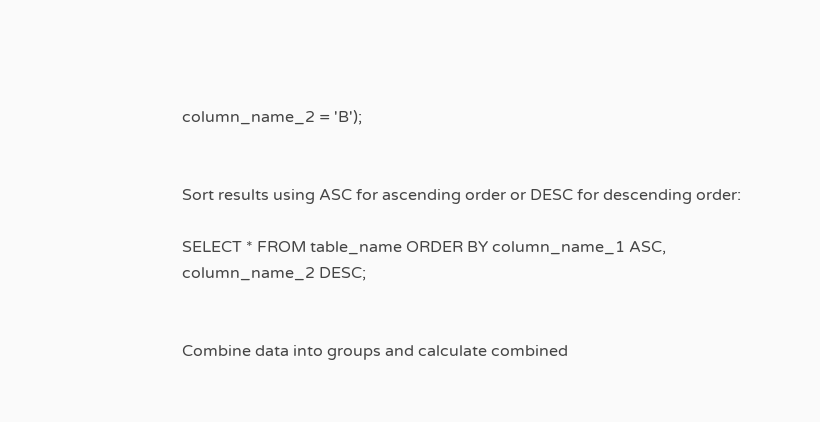column_name_2 = 'B');


Sort results using ASC for ascending order or DESC for descending order:

SELECT * FROM table_name ORDER BY column_name_1 ASC, column_name_2 DESC;


Combine data into groups and calculate combined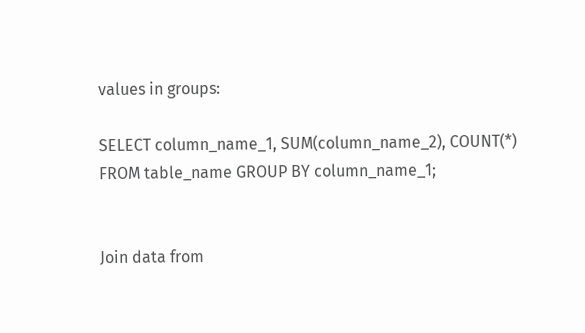values in groups:

SELECT column_name_1, SUM(column_name_2), COUNT(*) FROM table_name GROUP BY column_name_1;


Join data from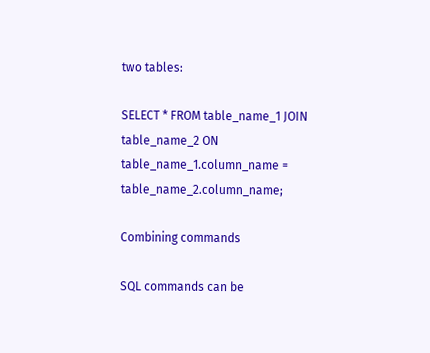two tables:

SELECT * FROM table_name_1 JOIN table_name_2 ON table_name_1.column_name = table_name_2.column_name;

Combining commands

SQL commands can be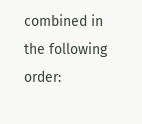combined in the following order: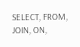SELECT, FROM, JOIN, ON,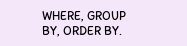WHERE, GROUP BY, ORDER BY.